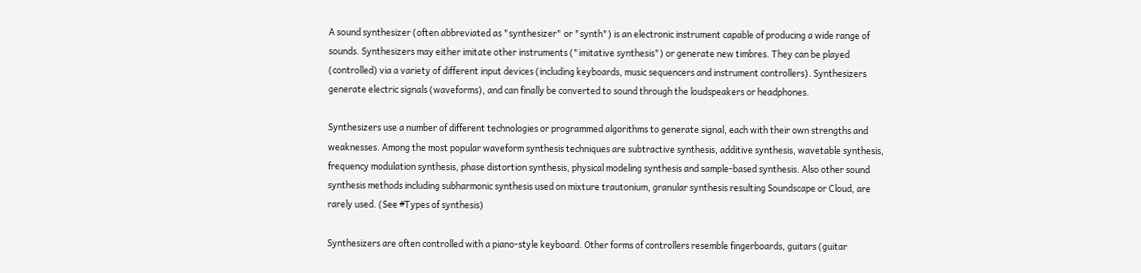A sound synthesizer (often abbreviated as "synthesizer" or "synth") is an electronic instrument capable of producing a wide range of sounds. Synthesizers may either imitate other instruments ("imitative synthesis") or generate new timbres. They can be played (controlled) via a variety of different input devices (including keyboards, music sequencers and instrument controllers). Synthesizers generate electric signals (waveforms), and can finally be converted to sound through the loudspeakers or headphones.

Synthesizers use a number of different technologies or programmed algorithms to generate signal, each with their own strengths and weaknesses. Among the most popular waveform synthesis techniques are subtractive synthesis, additive synthesis, wavetable synthesis, frequency modulation synthesis, phase distortion synthesis, physical modeling synthesis and sample-based synthesis. Also other sound synthesis methods including subharmonic synthesis used on mixture trautonium, granular synthesis resulting Soundscape or Cloud, are rarely used. (See #Types of synthesis)

Synthesizers are often controlled with a piano-style keyboard. Other forms of controllers resemble fingerboards, guitars (guitar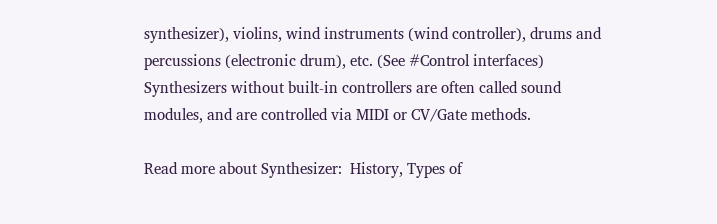synthesizer), violins, wind instruments (wind controller), drums and percussions (electronic drum), etc. (See #Control interfaces) Synthesizers without built-in controllers are often called sound modules, and are controlled via MIDI or CV/Gate methods.

Read more about Synthesizer:  History, Types of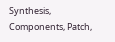Synthesis, Components, Patch,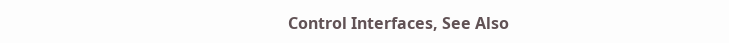Control Interfaces, See Also